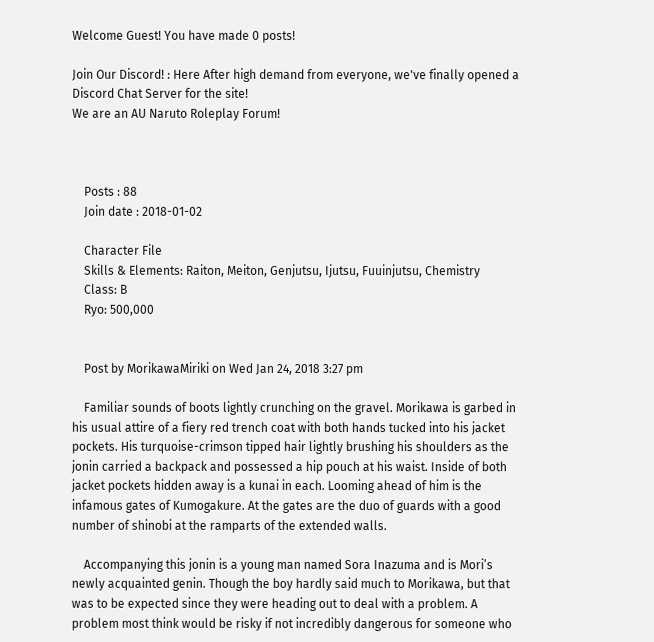Welcome Guest! You have made 0 posts!

Join Our Discord! : Here After high demand from everyone, we've finally opened a Discord Chat Server for the site!
We are an AU Naruto Roleplay Forum!



    Posts : 88
    Join date : 2018-01-02

    Character File
    Skills & Elements: Raiton, Meiton, Genjutsu, Ijutsu, Fuuinjutsu, Chemistry
    Class: B
    Ryo: 500,000


    Post by MorikawaMiriki on Wed Jan 24, 2018 3:27 pm

    Familiar sounds of boots lightly crunching on the gravel. Morikawa is garbed in his usual attire of a fiery red trench coat with both hands tucked into his jacket pockets. His turquoise-crimson tipped hair lightly brushing his shoulders as the jonin carried a backpack and possessed a hip pouch at his waist. Inside of both jacket pockets hidden away is a kunai in each. Looming ahead of him is the infamous gates of Kumogakure. At the gates are the duo of guards with a good number of shinobi at the ramparts of the extended walls.

    Accompanying this jonin is a young man named Sora Inazuma and is Mori’s newly acquainted genin. Though the boy hardly said much to Morikawa, but that was to be expected since they were heading out to deal with a problem. A problem most think would be risky if not incredibly dangerous for someone who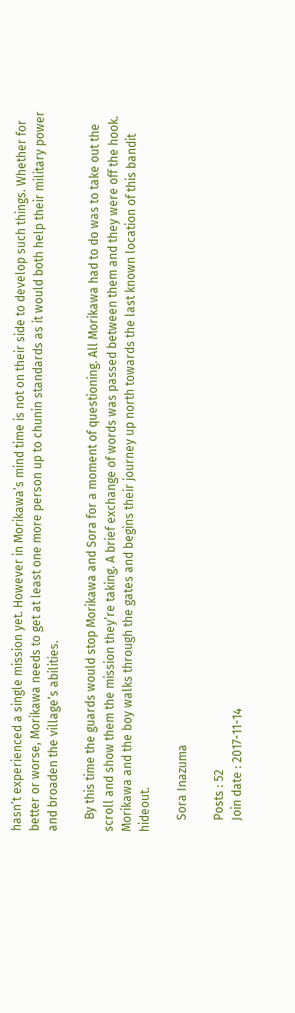hasn’t experienced a single mission yet. However in Morikawa’s mind time is not on their side to develop such things. Whether for better or worse, Morikawa needs to get at least one more person up to chunin standards as it would both help their military power and broaden the village’s abilities.

    By this time the guards would stop Morikawa and Sora for a moment of questioning. All Morikawa had to do was to take out the scroll and show them the mission they’re taking. A brief exchange of words was passed between them and they were off the hook. Morikawa and the boy walks through the gates and begins their journey up north towards the last known location of this bandit hideout.

    Sora Inazuma

    Posts : 52
    Join date : 2017-11-14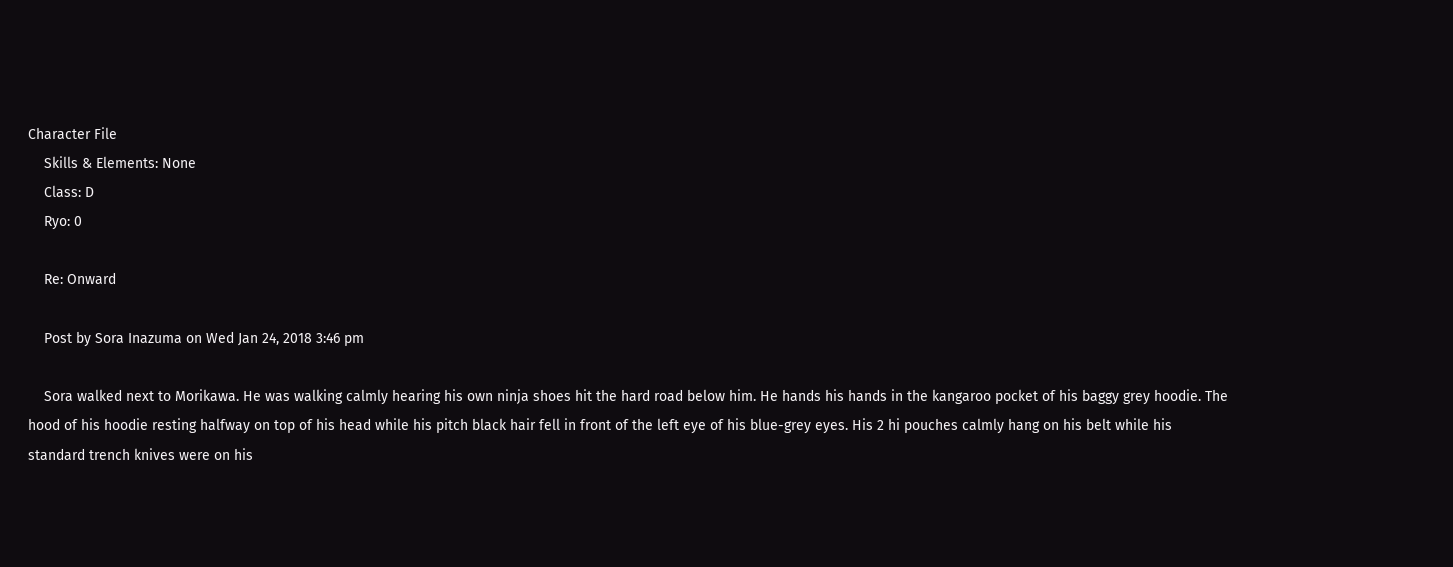Character File
    Skills & Elements: None
    Class: D
    Ryo: 0

    Re: Onward

    Post by Sora Inazuma on Wed Jan 24, 2018 3:46 pm

    Sora walked next to Morikawa. He was walking calmly hearing his own ninja shoes hit the hard road below him. He hands his hands in the kangaroo pocket of his baggy grey hoodie. The hood of his hoodie resting halfway on top of his head while his pitch black hair fell in front of the left eye of his blue-grey eyes. His 2 hi pouches calmly hang on his belt while his standard trench knives were on his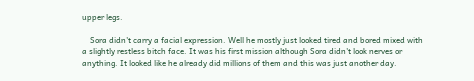upper legs.

    Sora didn't carry a facial expression. Well he mostly just looked tired and bored mixed with a slightly restless bitch face. It was his first mission although Sora didn't look nerves or anything. It looked like he already did millions of them and this was just another day.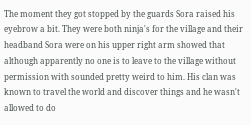The moment they got stopped by the guards Sora raised his eyebrow a bit. They were both ninja's for the village and their headband Sora were on his upper right arm showed that although apparently no one is to leave to the village without permission with sounded pretty weird to him. His clan was known to travel the world and discover things and he wasn't allowed to do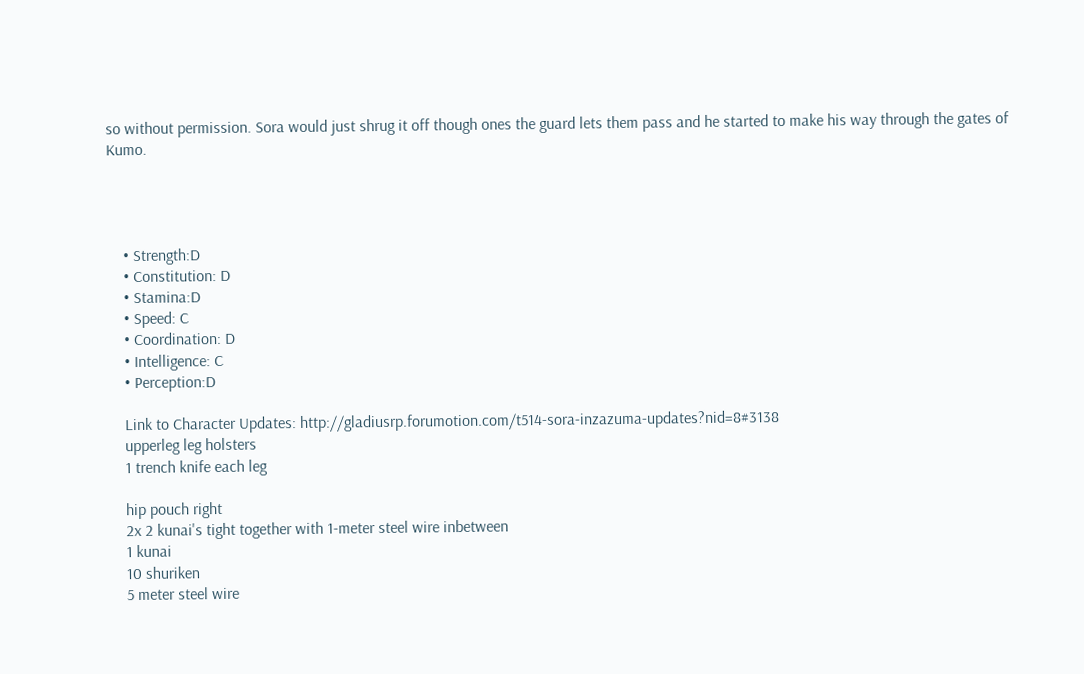so without permission. Sora would just shrug it off though ones the guard lets them pass and he started to make his way through the gates of Kumo.




    • Strength:D
    • Constitution: D
    • Stamina:D
    • Speed: C
    • Coordination: D
    • Intelligence: C
    • Perception:D

    Link to Character Updates: http://gladiusrp.forumotion.com/t514-sora-inzazuma-updates?nid=8#3138
    upperleg leg holsters
    1 trench knife each leg

    hip pouch right
    2x 2 kunai's tight together with 1-meter steel wire inbetween
    1 kunai
    10 shuriken
    5 meter steel wire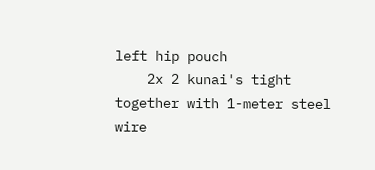left hip pouch
    2x 2 kunai's tight together with 1-meter steel wire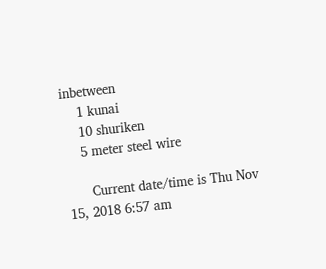inbetween
    1 kunai
    10 shuriken
    5 meter steel wire

      Current date/time is Thu Nov 15, 2018 6:57 am